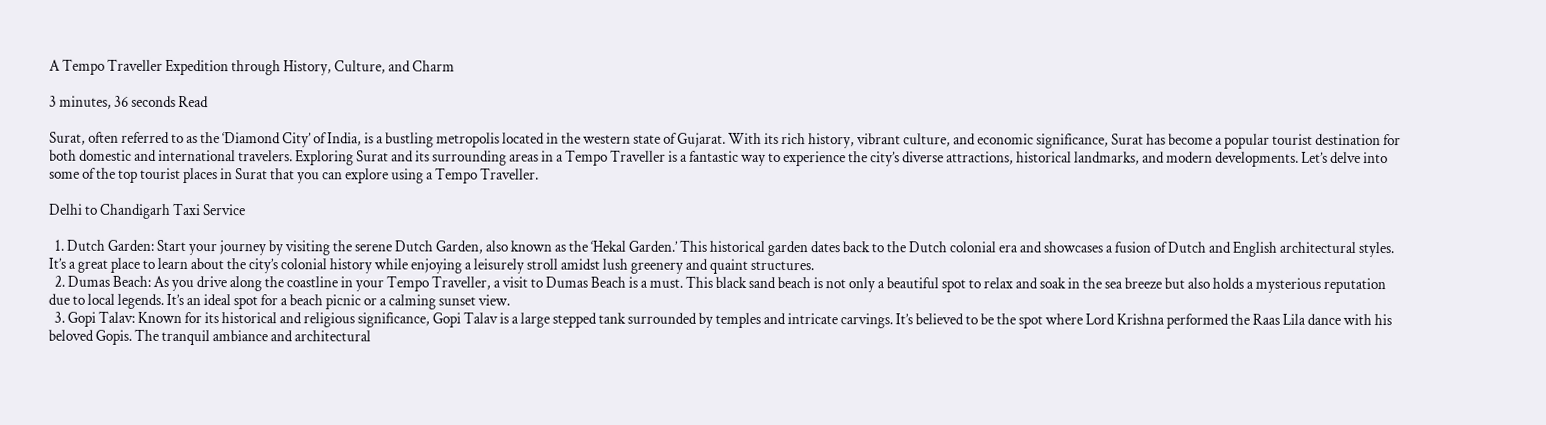A Tempo Traveller Expedition through History, Culture, and Charm

3 minutes, 36 seconds Read

Surat, often referred to as the ‘Diamond City’ of India, is a bustling metropolis located in the western state of Gujarat. With its rich history, vibrant culture, and economic significance, Surat has become a popular tourist destination for both domestic and international travelers. Exploring Surat and its surrounding areas in a Tempo Traveller is a fantastic way to experience the city’s diverse attractions, historical landmarks, and modern developments. Let’s delve into some of the top tourist places in Surat that you can explore using a Tempo Traveller.

Delhi to Chandigarh Taxi Service

  1. Dutch Garden: Start your journey by visiting the serene Dutch Garden, also known as the ‘Hekal Garden.’ This historical garden dates back to the Dutch colonial era and showcases a fusion of Dutch and English architectural styles. It’s a great place to learn about the city’s colonial history while enjoying a leisurely stroll amidst lush greenery and quaint structures.
  2. Dumas Beach: As you drive along the coastline in your Tempo Traveller, a visit to Dumas Beach is a must. This black sand beach is not only a beautiful spot to relax and soak in the sea breeze but also holds a mysterious reputation due to local legends. It’s an ideal spot for a beach picnic or a calming sunset view.
  3. Gopi Talav: Known for its historical and religious significance, Gopi Talav is a large stepped tank surrounded by temples and intricate carvings. It’s believed to be the spot where Lord Krishna performed the Raas Lila dance with his beloved Gopis. The tranquil ambiance and architectural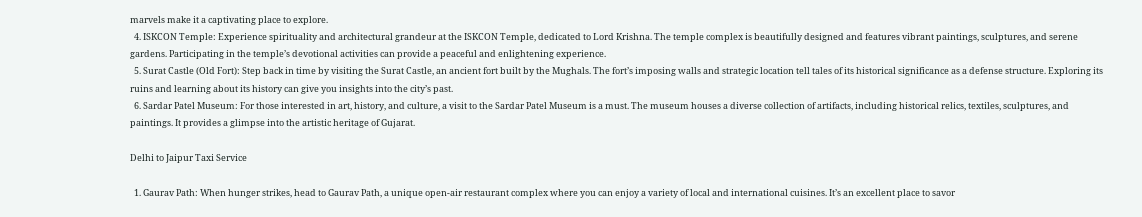marvels make it a captivating place to explore.
  4. ISKCON Temple: Experience spirituality and architectural grandeur at the ISKCON Temple, dedicated to Lord Krishna. The temple complex is beautifully designed and features vibrant paintings, sculptures, and serene gardens. Participating in the temple’s devotional activities can provide a peaceful and enlightening experience.
  5. Surat Castle (Old Fort): Step back in time by visiting the Surat Castle, an ancient fort built by the Mughals. The fort’s imposing walls and strategic location tell tales of its historical significance as a defense structure. Exploring its ruins and learning about its history can give you insights into the city’s past.
  6. Sardar Patel Museum: For those interested in art, history, and culture, a visit to the Sardar Patel Museum is a must. The museum houses a diverse collection of artifacts, including historical relics, textiles, sculptures, and paintings. It provides a glimpse into the artistic heritage of Gujarat.

Delhi to Jaipur Taxi Service

  1. Gaurav Path: When hunger strikes, head to Gaurav Path, a unique open-air restaurant complex where you can enjoy a variety of local and international cuisines. It’s an excellent place to savor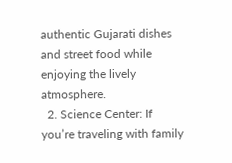authentic Gujarati dishes and street food while enjoying the lively atmosphere.
  2. Science Center: If you’re traveling with family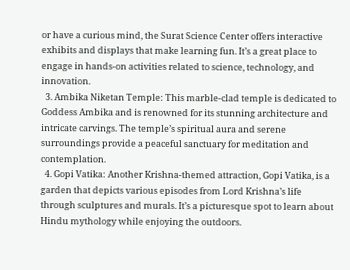or have a curious mind, the Surat Science Center offers interactive exhibits and displays that make learning fun. It’s a great place to engage in hands-on activities related to science, technology, and innovation.
  3. Ambika Niketan Temple: This marble-clad temple is dedicated to Goddess Ambika and is renowned for its stunning architecture and intricate carvings. The temple’s spiritual aura and serene surroundings provide a peaceful sanctuary for meditation and contemplation.
  4. Gopi Vatika: Another Krishna-themed attraction, Gopi Vatika, is a garden that depicts various episodes from Lord Krishna’s life through sculptures and murals. It’s a picturesque spot to learn about Hindu mythology while enjoying the outdoors.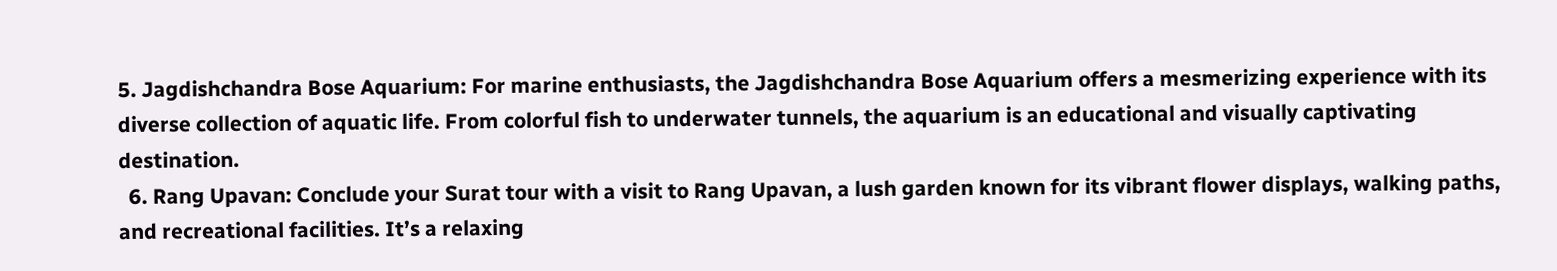5. Jagdishchandra Bose Aquarium: For marine enthusiasts, the Jagdishchandra Bose Aquarium offers a mesmerizing experience with its diverse collection of aquatic life. From colorful fish to underwater tunnels, the aquarium is an educational and visually captivating destination.
  6. Rang Upavan: Conclude your Surat tour with a visit to Rang Upavan, a lush garden known for its vibrant flower displays, walking paths, and recreational facilities. It’s a relaxing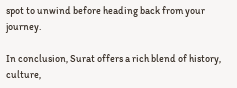spot to unwind before heading back from your journey.

In conclusion, Surat offers a rich blend of history, culture,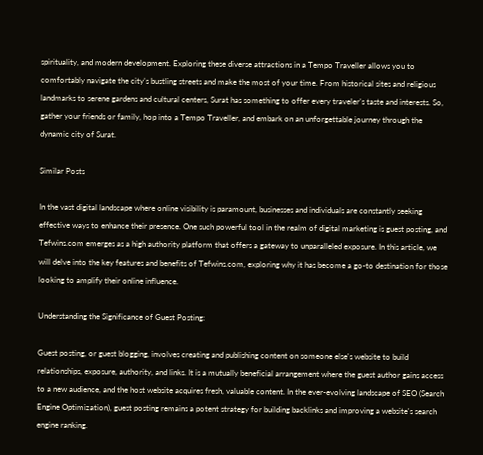spirituality, and modern development. Exploring these diverse attractions in a Tempo Traveller allows you to comfortably navigate the city’s bustling streets and make the most of your time. From historical sites and religious landmarks to serene gardens and cultural centers, Surat has something to offer every traveler’s taste and interests. So, gather your friends or family, hop into a Tempo Traveller, and embark on an unforgettable journey through the dynamic city of Surat.

Similar Posts

In the vast digital landscape where online visibility is paramount, businesses and individuals are constantly seeking effective ways to enhance their presence. One such powerful tool in the realm of digital marketing is guest posting, and Tefwins.com emerges as a high authority platform that offers a gateway to unparalleled exposure. In this article, we will delve into the key features and benefits of Tefwins.com, exploring why it has become a go-to destination for those looking to amplify their online influence.

Understanding the Significance of Guest Posting:

Guest posting, or guest blogging, involves creating and publishing content on someone else's website to build relationships, exposure, authority, and links. It is a mutually beneficial arrangement where the guest author gains access to a new audience, and the host website acquires fresh, valuable content. In the ever-evolving landscape of SEO (Search Engine Optimization), guest posting remains a potent strategy for building backlinks and improving a website's search engine ranking.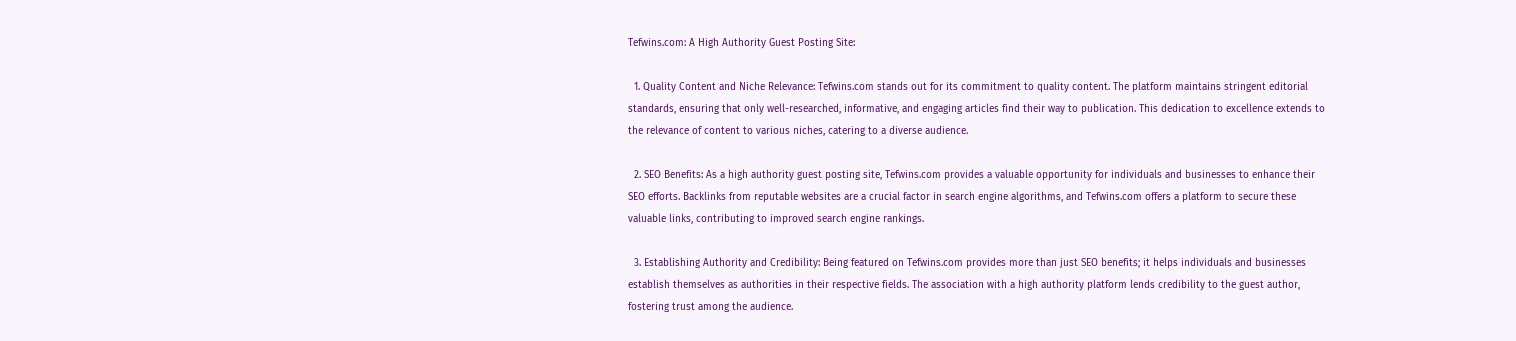Tefwins.com: A High Authority Guest Posting Site:

  1. Quality Content and Niche Relevance: Tefwins.com stands out for its commitment to quality content. The platform maintains stringent editorial standards, ensuring that only well-researched, informative, and engaging articles find their way to publication. This dedication to excellence extends to the relevance of content to various niches, catering to a diverse audience.

  2. SEO Benefits: As a high authority guest posting site, Tefwins.com provides a valuable opportunity for individuals and businesses to enhance their SEO efforts. Backlinks from reputable websites are a crucial factor in search engine algorithms, and Tefwins.com offers a platform to secure these valuable links, contributing to improved search engine rankings.

  3. Establishing Authority and Credibility: Being featured on Tefwins.com provides more than just SEO benefits; it helps individuals and businesses establish themselves as authorities in their respective fields. The association with a high authority platform lends credibility to the guest author, fostering trust among the audience.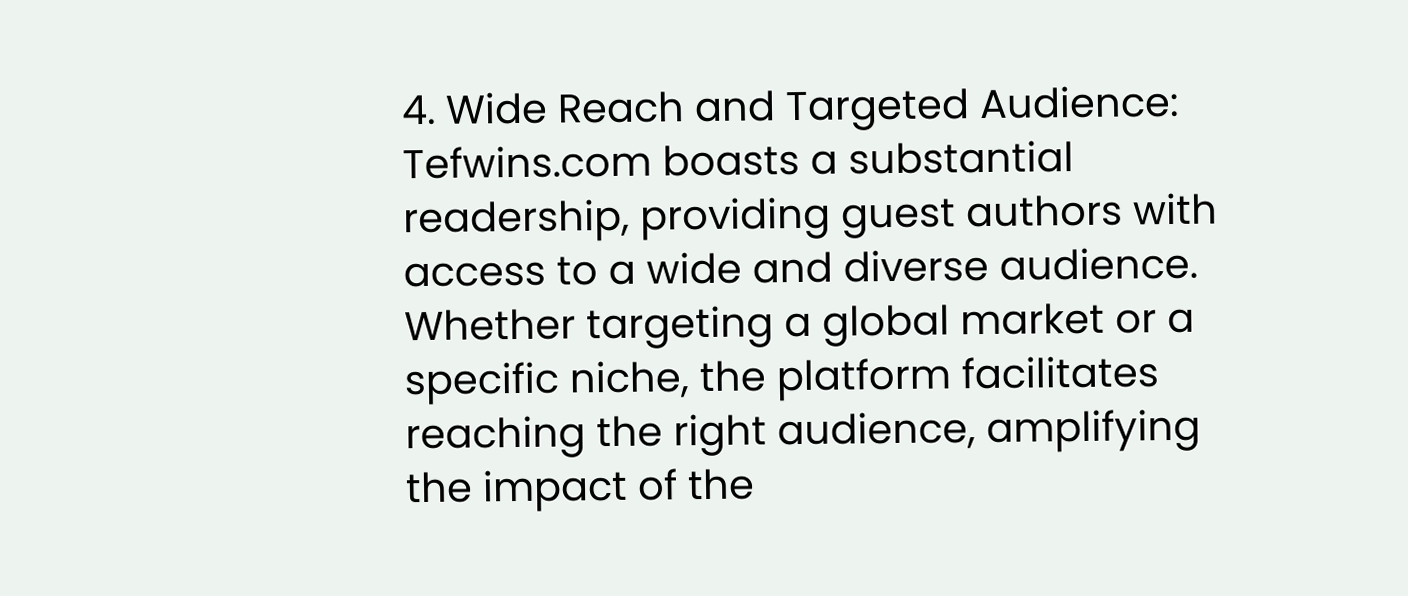4. Wide Reach and Targeted Audience: Tefwins.com boasts a substantial readership, providing guest authors with access to a wide and diverse audience. Whether targeting a global market or a specific niche, the platform facilitates reaching the right audience, amplifying the impact of the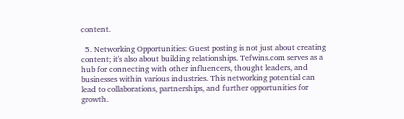content.

  5. Networking Opportunities: Guest posting is not just about creating content; it's also about building relationships. Tefwins.com serves as a hub for connecting with other influencers, thought leaders, and businesses within various industries. This networking potential can lead to collaborations, partnerships, and further opportunities for growth.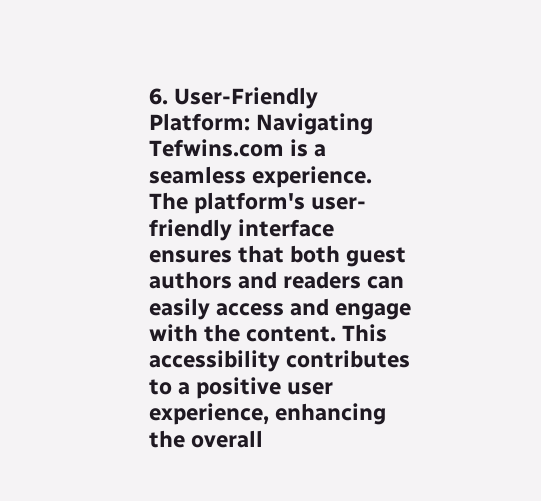6. User-Friendly Platform: Navigating Tefwins.com is a seamless experience. The platform's user-friendly interface ensures that both guest authors and readers can easily access and engage with the content. This accessibility contributes to a positive user experience, enhancing the overall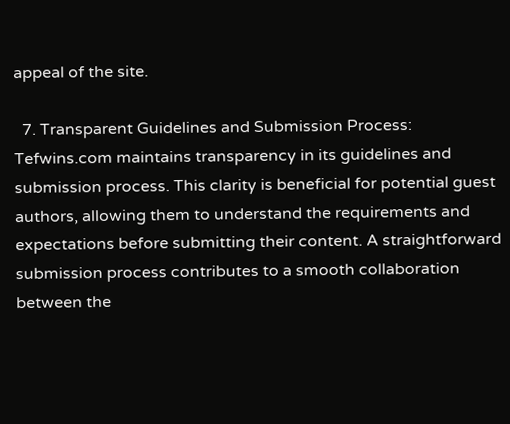appeal of the site.

  7. Transparent Guidelines and Submission Process: Tefwins.com maintains transparency in its guidelines and submission process. This clarity is beneficial for potential guest authors, allowing them to understand the requirements and expectations before submitting their content. A straightforward submission process contributes to a smooth collaboration between the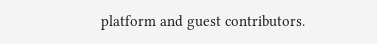platform and guest contributors.